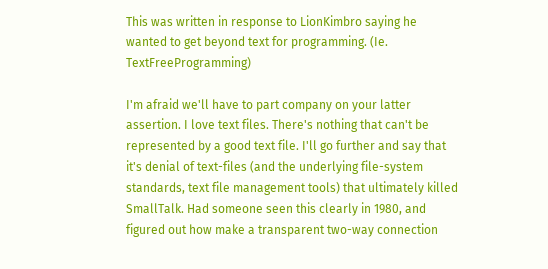This was written in response to LionKimbro saying he wanted to get beyond text for programming. (Ie. TextFreeProgramming)

I'm afraid we'll have to part company on your latter assertion. I love text files. There's nothing that can't be represented by a good text file. I'll go further and say that it's denial of text-files (and the underlying file-system standards, text file management tools) that ultimately killed SmallTalk. Had someone seen this clearly in 1980, and figured out how make a transparent two-way connection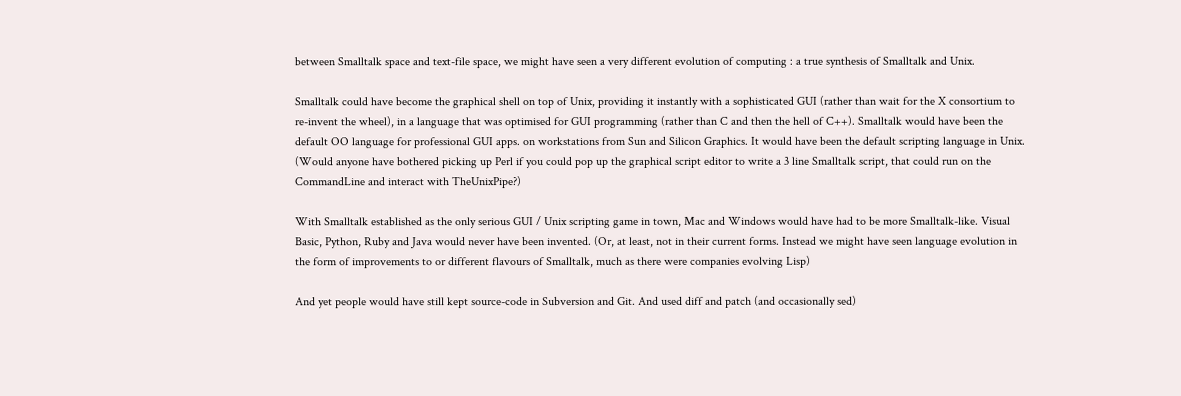between Smalltalk space and text-file space, we might have seen a very different evolution of computing : a true synthesis of Smalltalk and Unix.

Smalltalk could have become the graphical shell on top of Unix, providing it instantly with a sophisticated GUI (rather than wait for the X consortium to re-invent the wheel), in a language that was optimised for GUI programming (rather than C and then the hell of C++). Smalltalk would have been the default OO language for professional GUI apps. on workstations from Sun and Silicon Graphics. It would have been the default scripting language in Unix. (Would anyone have bothered picking up Perl if you could pop up the graphical script editor to write a 3 line Smalltalk script, that could run on the CommandLine and interact with TheUnixPipe?)

With Smalltalk established as the only serious GUI / Unix scripting game in town, Mac and Windows would have had to be more Smalltalk-like. Visual Basic, Python, Ruby and Java would never have been invented. (Or, at least, not in their current forms. Instead we might have seen language evolution in the form of improvements to or different flavours of Smalltalk, much as there were companies evolving Lisp)

And yet people would have still kept source-code in Subversion and Git. And used diff and patch (and occasionally sed)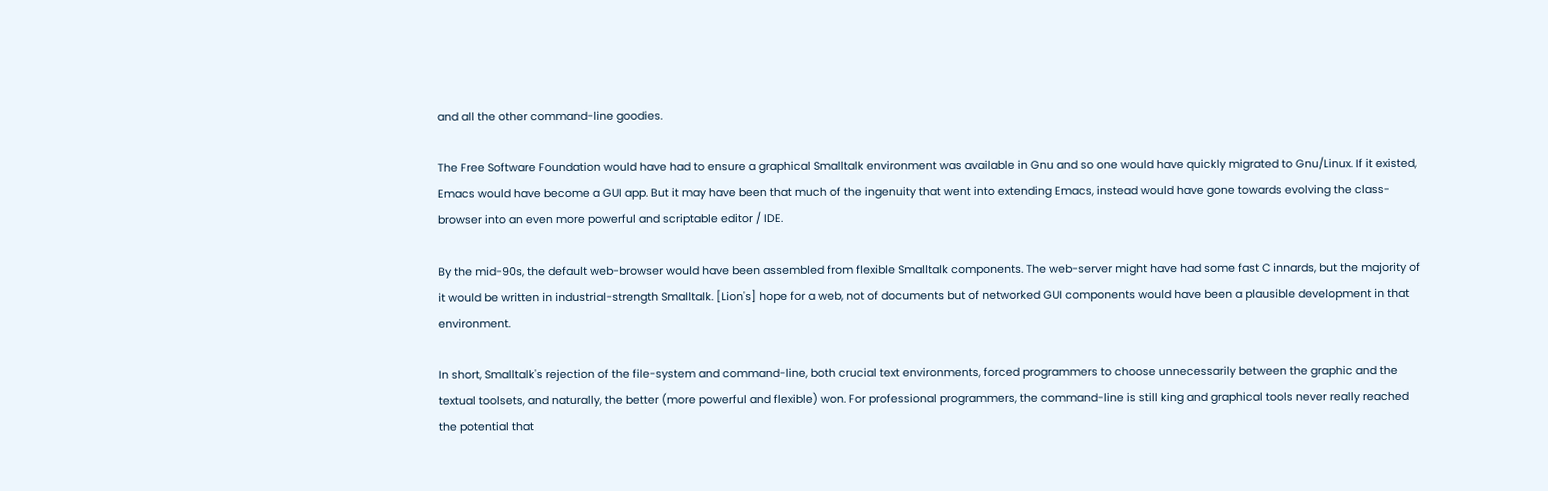and all the other command-line goodies.

The Free Software Foundation would have had to ensure a graphical Smalltalk environment was available in Gnu and so one would have quickly migrated to Gnu/Linux. If it existed, Emacs would have become a GUI app. But it may have been that much of the ingenuity that went into extending Emacs, instead would have gone towards evolving the class-browser into an even more powerful and scriptable editor / IDE.

By the mid-90s, the default web-browser would have been assembled from flexible Smalltalk components. The web-server might have had some fast C innards, but the majority of it would be written in industrial-strength Smalltalk. [Lion's] hope for a web, not of documents but of networked GUI components would have been a plausible development in that environment.

In short, Smalltalk's rejection of the file-system and command-line, both crucial text environments, forced programmers to choose unnecessarily between the graphic and the textual toolsets, and naturally, the better (more powerful and flexible) won. For professional programmers, the command-line is still king and graphical tools never really reached the potential that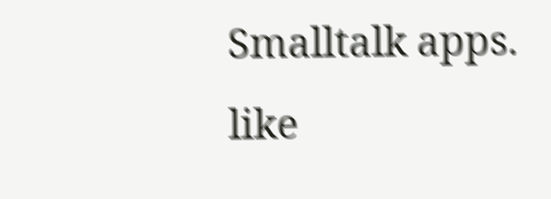Smalltalk apps. like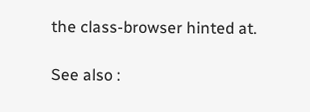the class-browser hinted at.

See also :